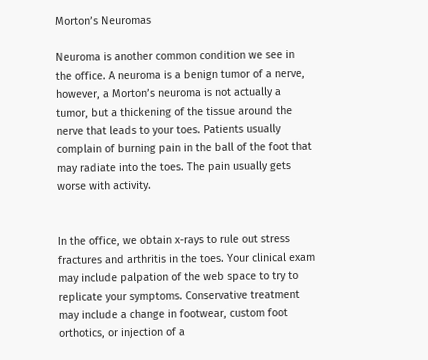Morton’s Neuromas

Neuroma is another common condition we see in the office. A neuroma is a benign tumor of a nerve, however, a Morton’s neuroma is not actually a tumor, but a thickening of the tissue around the nerve that leads to your toes. Patients usually complain of burning pain in the ball of the foot that may radiate into the toes. The pain usually gets worse with activity.


In the office, we obtain x-rays to rule out stress fractures and arthritis in the toes. Your clinical exam may include palpation of the web space to try to replicate your symptoms. Conservative treatment may include a change in footwear, custom foot orthotics, or injection of a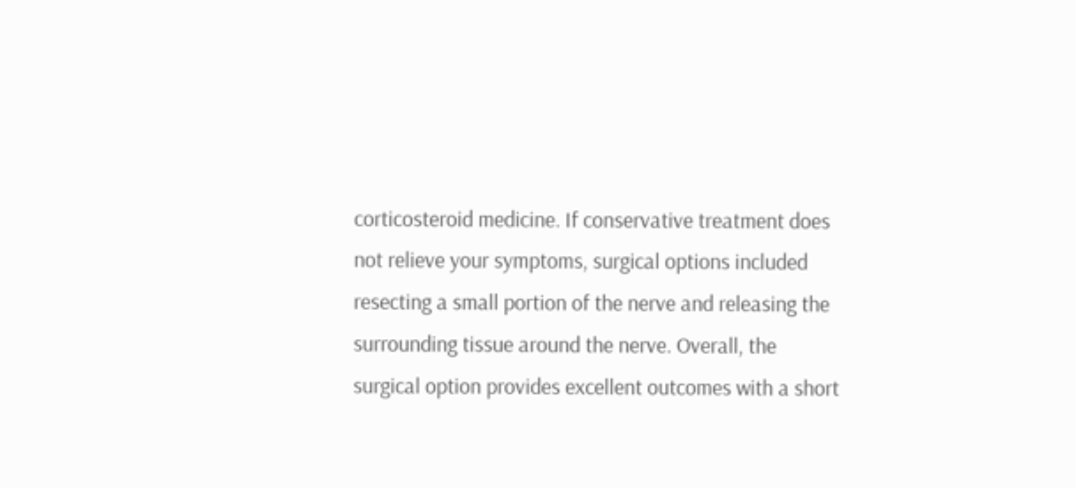corticosteroid medicine. If conservative treatment does not relieve your symptoms, surgical options included resecting a small portion of the nerve and releasing the surrounding tissue around the nerve. Overall, the surgical option provides excellent outcomes with a short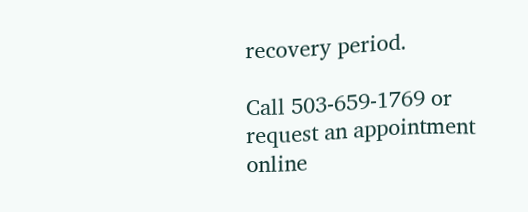recovery period.

Call 503-659-1769 or request an appointment online